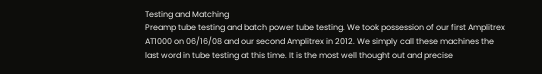Testing and Matching
Preamp tube testing and batch power tube testing. We took possession of our first Amplitrex AT1000 on 06/16/08 and our second Amplitrex in 2012. We simply call these machines the last word in tube testing at this time. It is the most well thought out and precise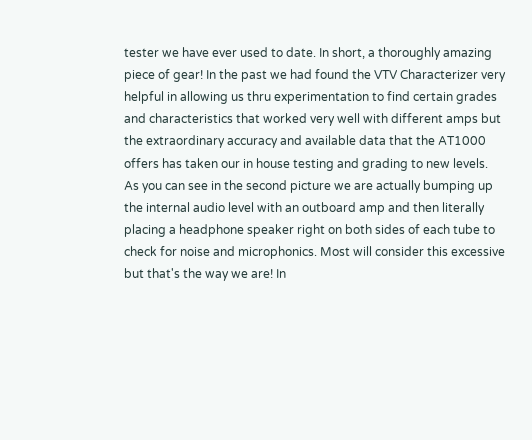tester we have ever used to date. In short, a thoroughly amazing piece of gear! In the past we had found the VTV Characterizer very helpful in allowing us thru experimentation to find certain grades and characteristics that worked very well with different amps but the extraordinary accuracy and available data that the AT1000 offers has taken our in house testing and grading to new levels. As you can see in the second picture we are actually bumping up the internal audio level with an outboard amp and then literally placing a headphone speaker right on both sides of each tube to check for noise and microphonics. Most will consider this excessive but that's the way we are! In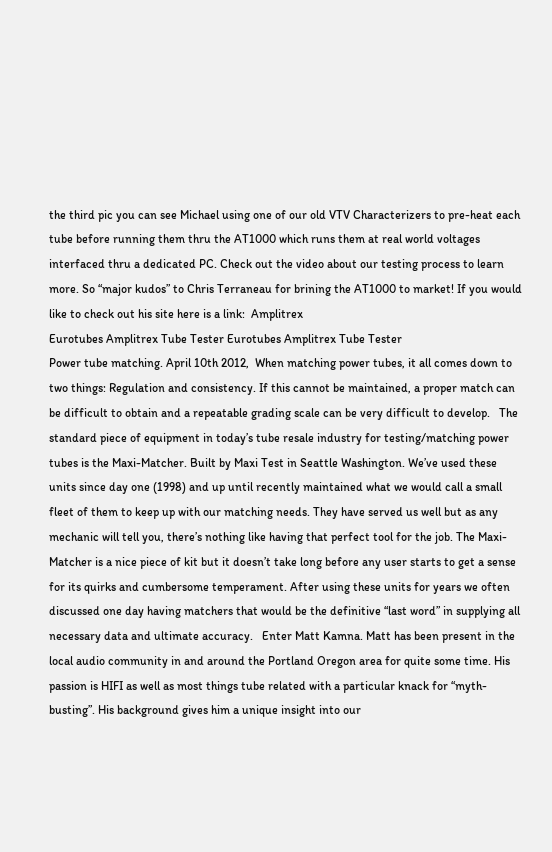the third pic you can see Michael using one of our old VTV Characterizers to pre-heat each tube before running them thru the AT1000 which runs them at real world voltages interfaced thru a dedicated PC. Check out the video about our testing process to learn more. So “major kudos” to Chris Terraneau for brining the AT1000 to market! If you would like to check out his site here is a link:  Amplitrex
Eurotubes Amplitrex Tube Tester Eurotubes Amplitrex Tube Tester
Power tube matching. April 10th 2012,  When matching power tubes, it all comes down to two things: Regulation and consistency. If this cannot be maintained, a proper match can be difficult to obtain and a repeatable grading scale can be very difficult to develop.   The standard piece of equipment in today’s tube resale industry for testing/matching power tubes is the Maxi-Matcher. Built by Maxi Test in Seattle Washington. We’ve used these units since day one (1998) and up until recently maintained what we would call a small fleet of them to keep up with our matching needs. They have served us well but as any mechanic will tell you, there’s nothing like having that perfect tool for the job. The Maxi-Matcher is a nice piece of kit but it doesn’t take long before any user starts to get a sense for its quirks and cumbersome temperament. After using these units for years we often discussed one day having matchers that would be the definitive “last word” in supplying all necessary data and ultimate accuracy.   Enter Matt Kamna. Matt has been present in the local audio community in and around the Portland Oregon area for quite some time. His passion is HIFI as well as most things tube related with a particular knack for “myth-busting”. His background gives him a unique insight into our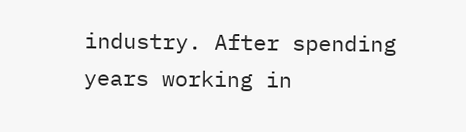industry. After spending years working in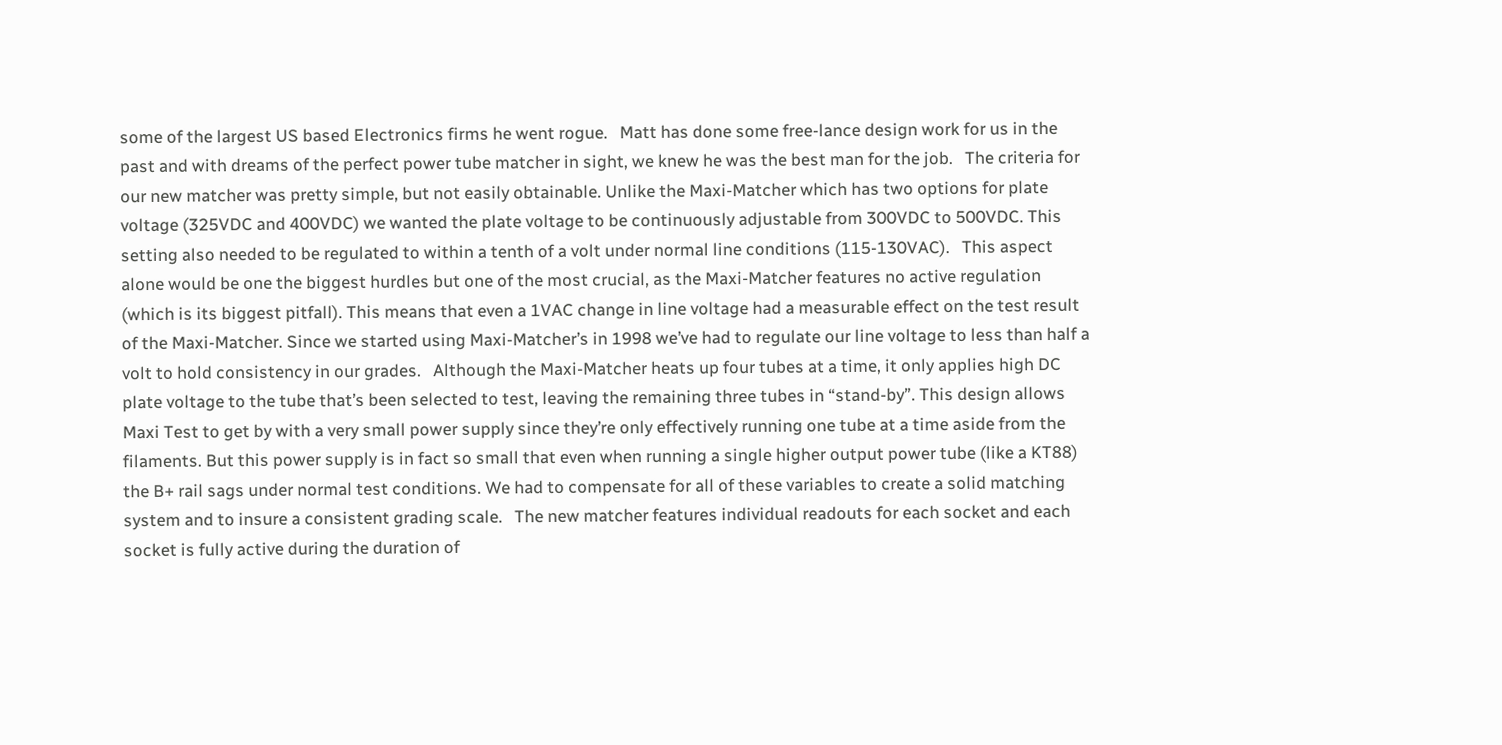some of the largest US based Electronics firms he went rogue.   Matt has done some free-lance design work for us in the past and with dreams of the perfect power tube matcher in sight, we knew he was the best man for the job.   The criteria for our new matcher was pretty simple, but not easily obtainable. Unlike the Maxi-Matcher which has two options for plate voltage (325VDC and 400VDC) we wanted the plate voltage to be continuously adjustable from 300VDC to 500VDC. This setting also needed to be regulated to within a tenth of a volt under normal line conditions (115-130VAC).   This aspect alone would be one the biggest hurdles but one of the most crucial, as the Maxi-Matcher features no active regulation (which is its biggest pitfall). This means that even a 1VAC change in line voltage had a measurable effect on the test result of the Maxi-Matcher. Since we started using Maxi-Matcher’s in 1998 we’ve had to regulate our line voltage to less than half a volt to hold consistency in our grades.   Although the Maxi-Matcher heats up four tubes at a time, it only applies high DC plate voltage to the tube that’s been selected to test, leaving the remaining three tubes in “stand-by”. This design allows Maxi Test to get by with a very small power supply since they’re only effectively running one tube at a time aside from the filaments. But this power supply is in fact so small that even when running a single higher output power tube (like a KT88) the B+ rail sags under normal test conditions. We had to compensate for all of these variables to create a solid matching system and to insure a consistent grading scale.   The new matcher features individual readouts for each socket and each socket is fully active during the duration of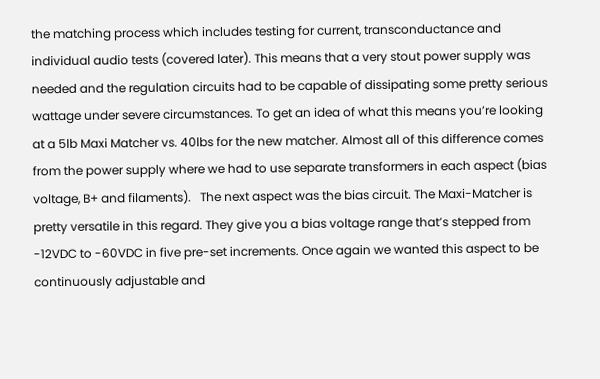the matching process which includes testing for current, transconductance and individual audio tests (covered later). This means that a very stout power supply was needed and the regulation circuits had to be capable of dissipating some pretty serious wattage under severe circumstances. To get an idea of what this means you’re looking at a 5lb Maxi Matcher vs. 40lbs for the new matcher. Almost all of this difference comes from the power supply where we had to use separate transformers in each aspect (bias voltage, B+ and filaments).   The next aspect was the bias circuit. The Maxi-Matcher is pretty versatile in this regard. They give you a bias voltage range that’s stepped from -12VDC to -60VDC in five pre-set increments. Once again we wanted this aspect to be continuously adjustable and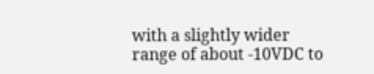with a slightly wider range of about -10VDC to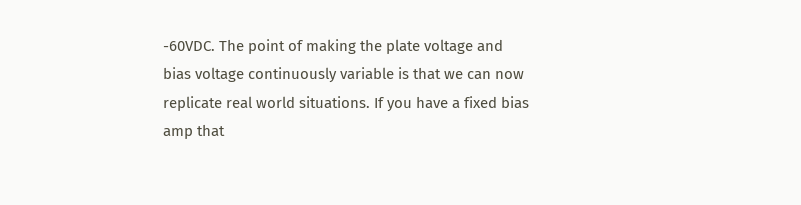-60VDC. The point of making the plate voltage and bias voltage continuously variable is that we can now replicate real world situations. If you have a fixed bias amp that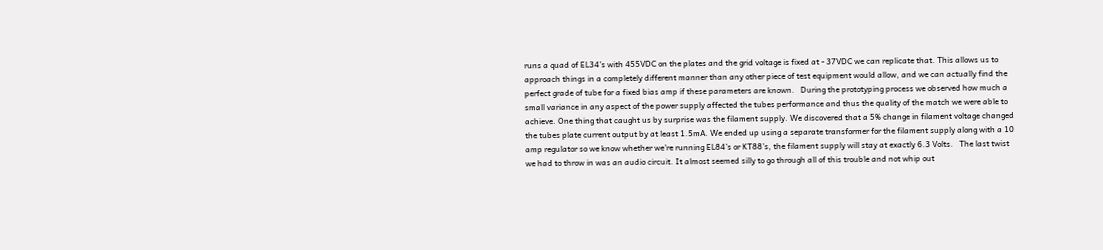runs a quad of EL34’s with 455VDC on the plates and the grid voltage is fixed at - 37VDC we can replicate that. This allows us to approach things in a completely different manner than any other piece of test equipment would allow, and we can actually find the perfect grade of tube for a fixed bias amp if these parameters are known.   During the prototyping process we observed how much a small variance in any aspect of the power supply affected the tubes performance and thus the quality of the match we were able to achieve. One thing that caught us by surprise was the filament supply. We discovered that a 5% change in filament voltage changed the tubes plate current output by at least 1.5mA. We ended up using a separate transformer for the filament supply along with a 10 amp regulator so we know whether we’re running EL84’s or KT88’s, the filament supply will stay at exactly 6.3 Volts.   The last twist we had to throw in was an audio circuit. It almost seemed silly to go through all of this trouble and not whip out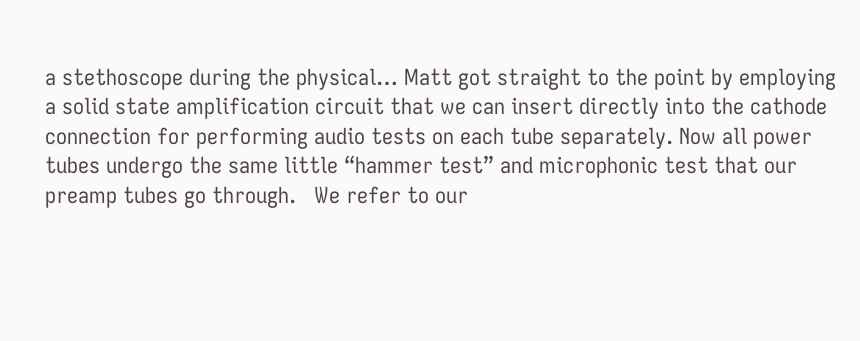a stethoscope during the physical… Matt got straight to the point by employing a solid state amplification circuit that we can insert directly into the cathode connection for performing audio tests on each tube separately. Now all power tubes undergo the same little “hammer test” and microphonic test that our preamp tubes go through.   We refer to our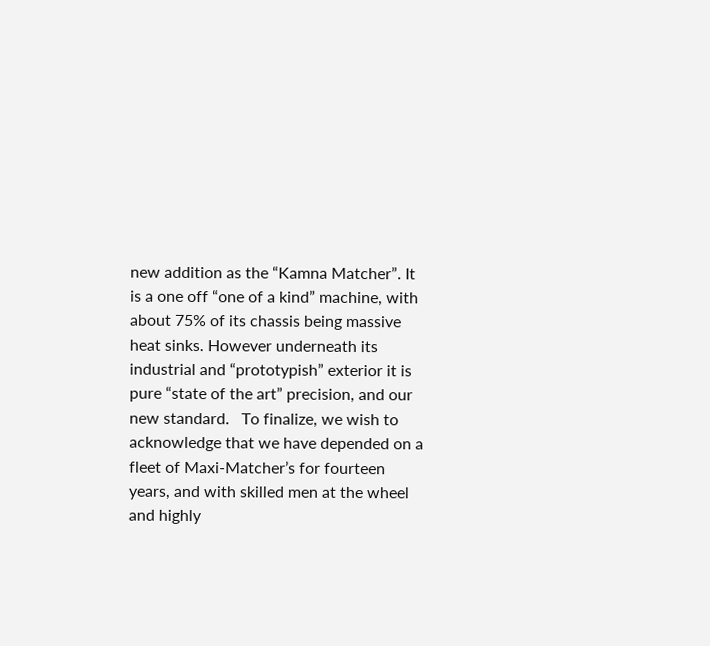new addition as the “Kamna Matcher”. It is a one off “one of a kind” machine, with about 75% of its chassis being massive heat sinks. However underneath its industrial and “prototypish” exterior it is pure “state of the art” precision, and our new standard.   To finalize, we wish to acknowledge that we have depended on a fleet of Maxi-Matcher’s for fourteen years, and with skilled men at the wheel and highly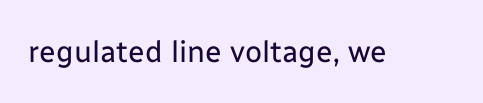regulated line voltage, we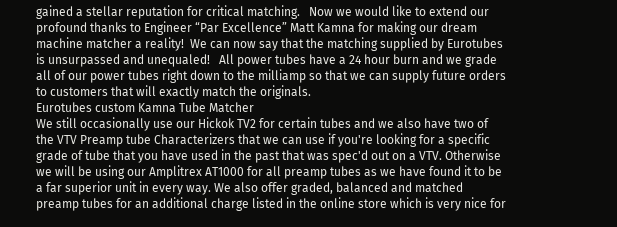gained a stellar reputation for critical matching.   Now we would like to extend our profound thanks to Engineer “Par Excellence” Matt Kamna for making our dream machine matcher a reality!  We can now say that the matching supplied by Eurotubes is unsurpassed and unequaled!   All power tubes have a 24 hour burn and we grade all of our power tubes right down to the milliamp so that we can supply future orders to customers that will exactly match the originals.
Eurotubes custom Kamna Tube Matcher
We still occasionally use our Hickok TV2 for certain tubes and we also have two of the VTV Preamp tube Characterizers that we can use if you're looking for a specific grade of tube that you have used in the past that was spec'd out on a VTV. Otherwise we will be using our Amplitrex AT1000 for all preamp tubes as we have found it to be a far superior unit in every way. We also offer graded, balanced and matched preamp tubes for an additional charge listed in the online store which is very nice for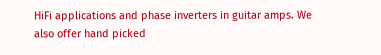HiFi applications and phase inverters in guitar amps. We also offer hand picked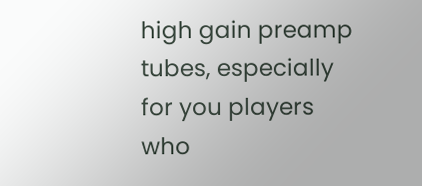high gain preamp tubes, especially for you players who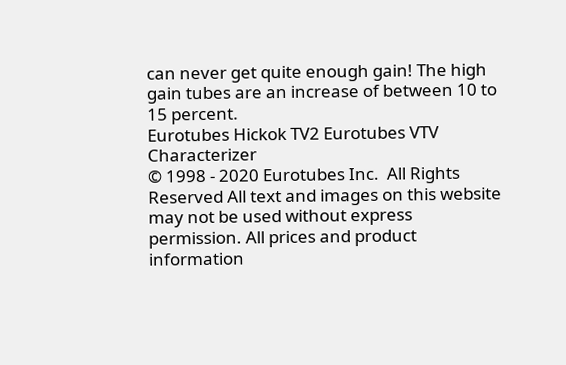can never get quite enough gain! The high gain tubes are an increase of between 10 to 15 percent.
Eurotubes Hickok TV2 Eurotubes VTV Characterizer
© 1998 - 2020 Eurotubes Inc.  All Rights Reserved All text and images on this website may not be used without express permission. All prices and product information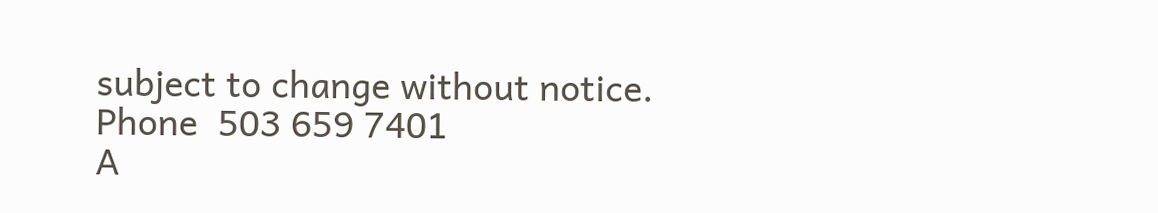subject to change without notice.
Phone  503 659 7401
A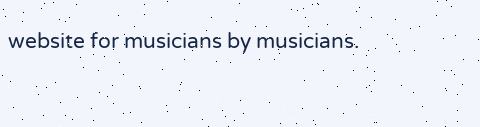website for musicians by musicians.